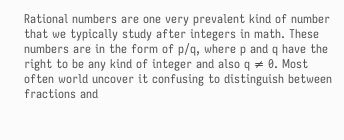Rational numbers are one very prevalent kind of number that we typically study after integers in math. These numbers are in the form of p/q, where p and q have the right to be any kind of integer and also q ≠ 0. Most often world uncover it confusing to distinguish between fractions and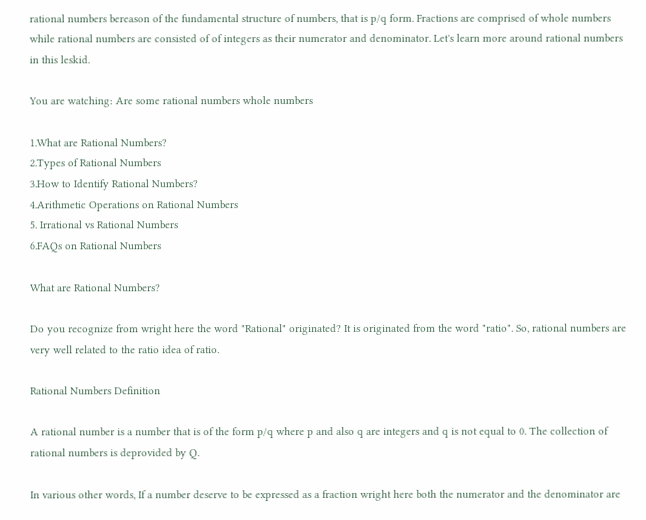rational numbers bereason of the fundamental structure of numbers, that is p/q form. Fractions are comprised of whole numbers while rational numbers are consisted of of integers as their numerator and denominator. Let's learn more around rational numbers in this leskid.

You are watching: Are some rational numbers whole numbers

1.What are Rational Numbers?
2.Types of Rational Numbers
3.How to Identify Rational Numbers?
4.Arithmetic Operations on Rational Numbers
5. Irrational vs Rational Numbers
6.FAQs on Rational Numbers

What are Rational Numbers?

Do you recognize from wright here the word "Rational" originated? It is originated from the word "ratio". So, rational numbers are very well related to the ratio idea of ratio.

Rational Numbers Definition

A rational number is a number that is of the form p/q where p and also q are integers and q is not equal to 0. The collection of rational numbers is deprovided by Q.

In various other words, If a number deserve to be expressed as a fraction wright here both the numerator and the denominator are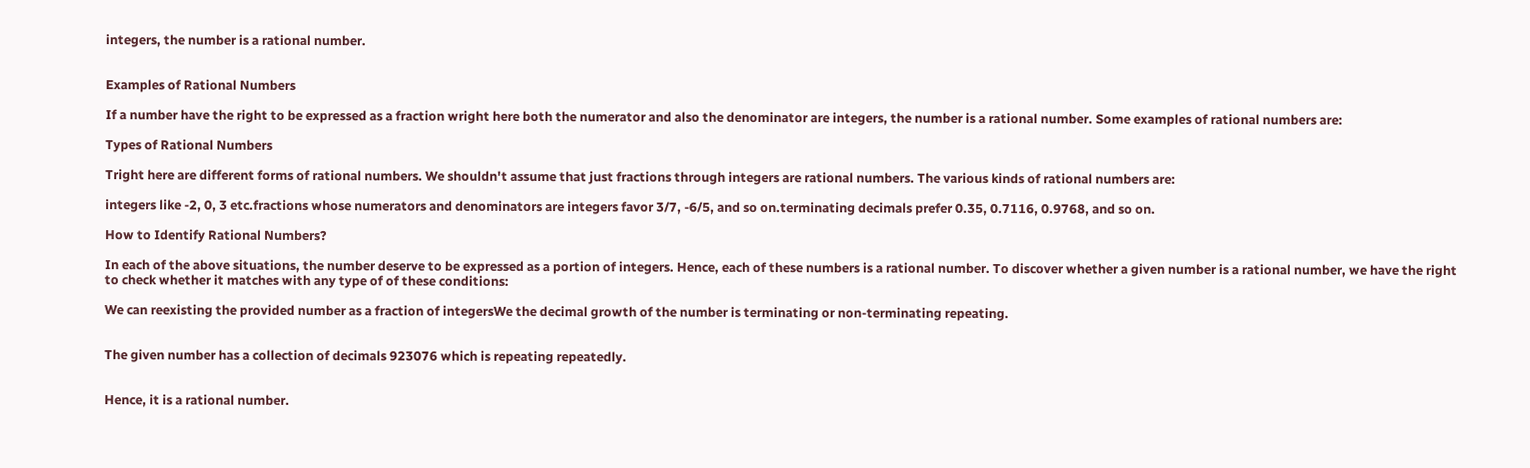integers, the number is a rational number.


Examples of Rational Numbers

If a number have the right to be expressed as a fraction wright here both the numerator and also the denominator are integers, the number is a rational number. Some examples of rational numbers are:

Types of Rational Numbers

Tright here are different forms of rational numbers. We shouldn't assume that just fractions through integers are rational numbers. The various kinds of rational numbers are:

integers like -2, 0, 3 etc.fractions whose numerators and denominators are integers favor 3/7, -6/5, and so on.terminating decimals prefer 0.35, 0.7116, 0.9768, and so on.

How to Identify Rational Numbers?

In each of the above situations, the number deserve to be expressed as a portion of integers. Hence, each of these numbers is a rational number. To discover whether a given number is a rational number, we have the right to check whether it matches with any type of of these conditions:

We can reexisting the provided number as a fraction of integersWe the decimal growth of the number is terminating or non-terminating repeating.


The given number has a collection of decimals 923076 which is repeating repeatedly.


Hence, it is a rational number.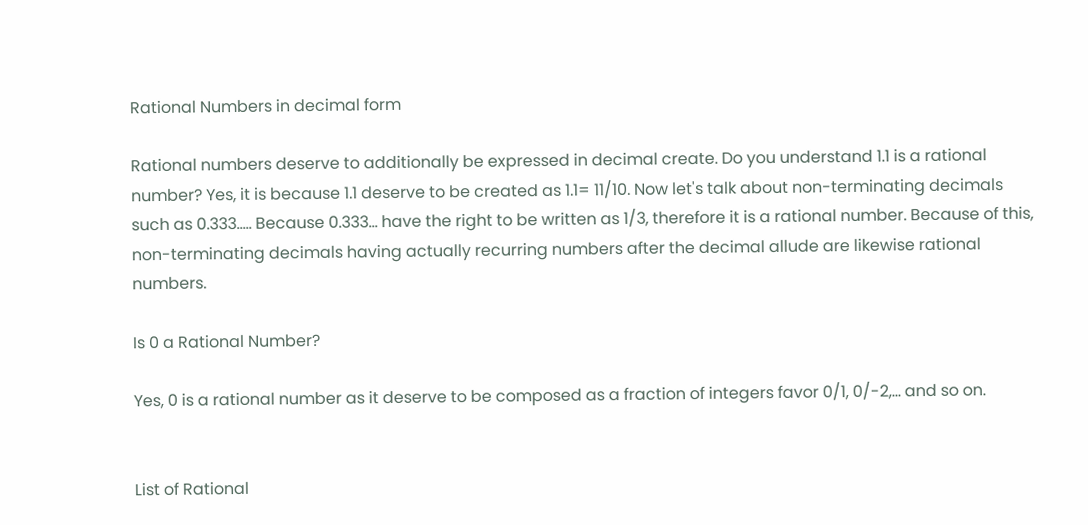Rational Numbers in decimal form

Rational numbers deserve to additionally be expressed in decimal create. Do you understand 1.1 is a rational number? Yes, it is because 1.1 deserve to be created as 1.1= 11/10. Now let's talk about non-terminating decimals such as 0.333..... Because 0.333... have the right to be written as 1/3, therefore it is a rational number. Because of this, non-terminating decimals having actually recurring numbers after the decimal allude are likewise rational numbers.

Is 0 a Rational Number?

Yes, 0 is a rational number as it deserve to be composed as a fraction of integers favor 0/1, 0/-2,... and so on.


List of Rational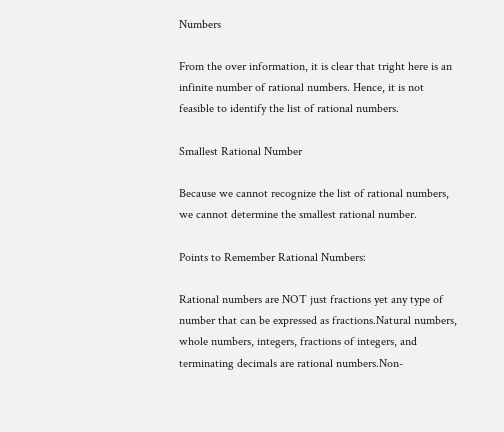Numbers

From the over information, it is clear that tright here is an infinite number of rational numbers. Hence, it is not feasible to identify the list of rational numbers.

Smallest Rational Number

Because we cannot recognize the list of rational numbers, we cannot determine the smallest rational number.

Points to Remember Rational Numbers:

Rational numbers are NOT just fractions yet any type of number that can be expressed as fractions.Natural numbers, whole numbers, integers, fractions of integers, and terminating decimals are rational numbers.Non-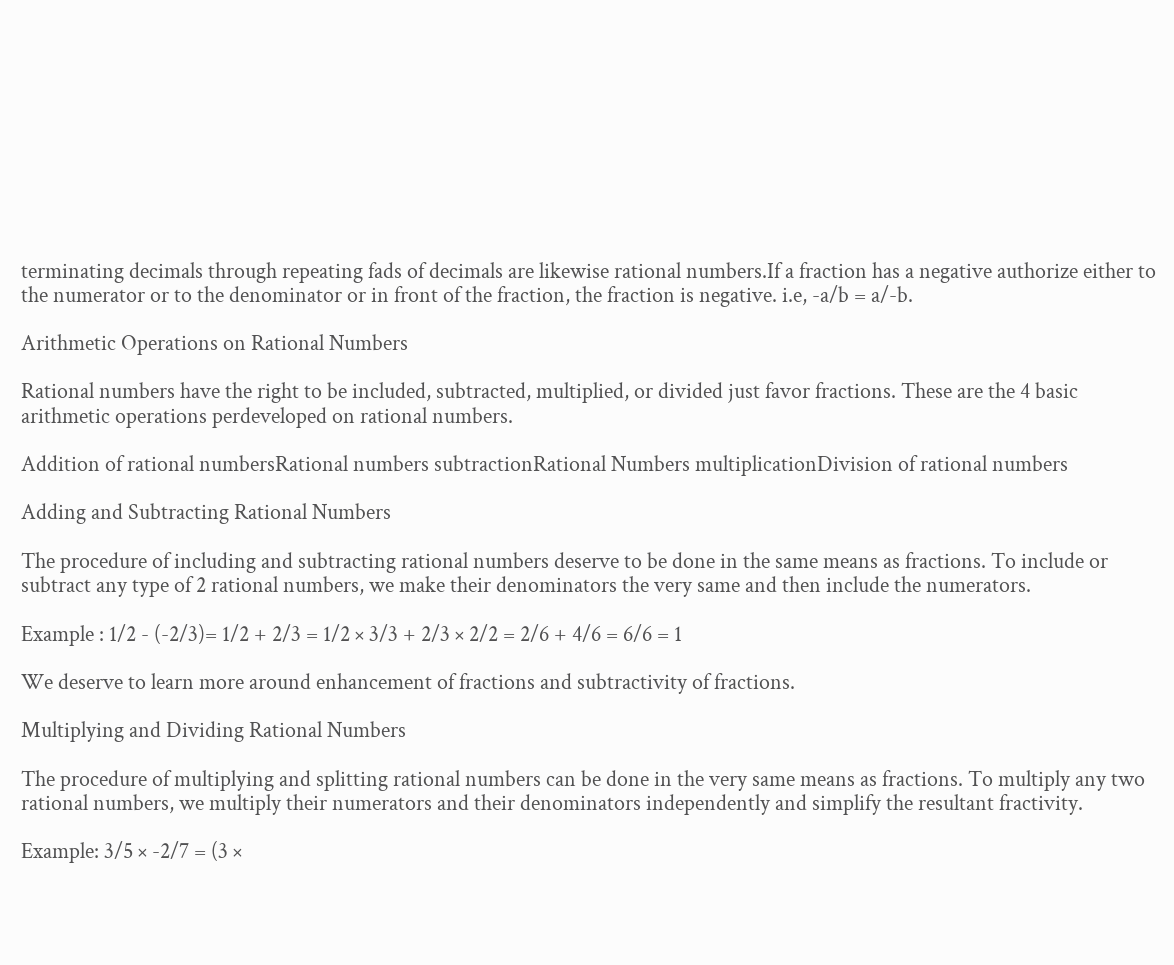terminating decimals through repeating fads of decimals are likewise rational numbers.If a fraction has a negative authorize either to the numerator or to the denominator or in front of the fraction, the fraction is negative. i.e, -a/b = a/-b.

Arithmetic Operations on Rational Numbers

Rational numbers have the right to be included, subtracted, multiplied, or divided just favor fractions. These are the 4 basic arithmetic operations perdeveloped on rational numbers.

Addition of rational numbersRational numbers subtractionRational Numbers multiplicationDivision of rational numbers

Adding and Subtracting Rational Numbers

The procedure of including and subtracting rational numbers deserve to be done in the same means as fractions. To include or subtract any type of 2 rational numbers, we make their denominators the very same and then include the numerators.

Example : 1/2 - (-2/3)= 1/2 + 2/3 = 1/2 × 3/3 + 2/3 × 2/2 = 2/6 + 4/6 = 6/6 = 1

We deserve to learn more around enhancement of fractions and subtractivity of fractions.

Multiplying and Dividing Rational Numbers

The procedure of multiplying and splitting rational numbers can be done in the very same means as fractions. To multiply any two rational numbers, we multiply their numerators and their denominators independently and simplify the resultant fractivity.

Example: 3/5 × -2/7 = (3 ×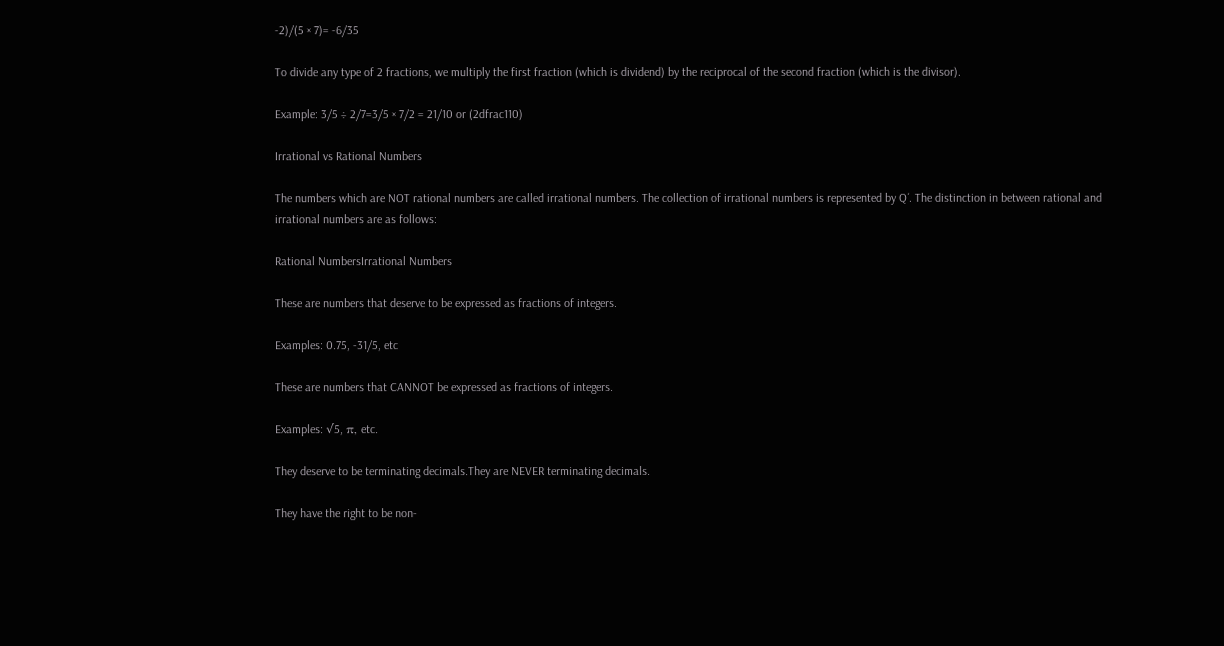-2)/(5 × 7)= -6/35

To divide any type of 2 fractions, we multiply the first fraction (which is dividend) by the reciprocal of the second fraction (which is the divisor).

Example: 3/5 ÷ 2/7=3/5 × 7/2 = 21/10 or (2dfrac110)

Irrational vs Rational Numbers

The numbers which are NOT rational numbers are called irrational numbers. The collection of irrational numbers is represented by Q´. The distinction in between rational and irrational numbers are as follows:

Rational NumbersIrrational Numbers

These are numbers that deserve to be expressed as fractions of integers.

Examples: 0.75, -31/5, etc

These are numbers that CANNOT be expressed as fractions of integers.

Examples: √5, π, etc.

They deserve to be terminating decimals.They are NEVER terminating decimals.

They have the right to be non-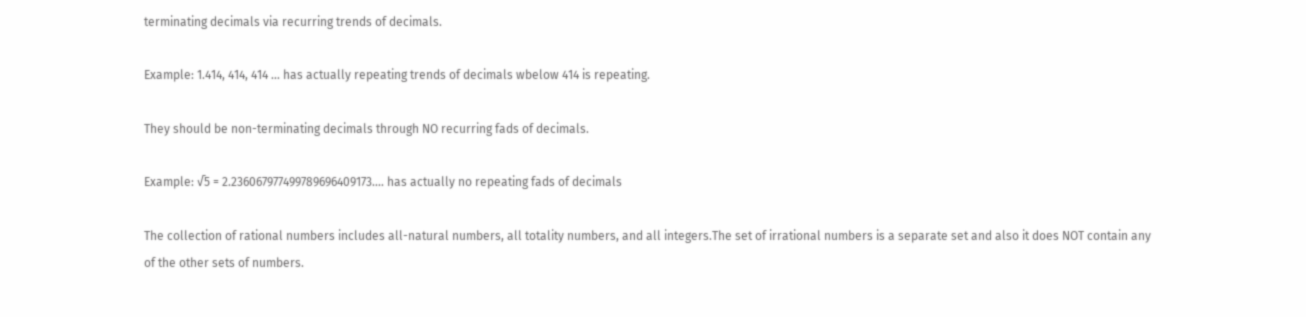terminating decimals via recurring trends of decimals.

Example: 1.414, 414, 414 ... has actually repeating trends of decimals wbelow 414 is repeating.

They should be non-terminating decimals through NO recurring fads of decimals.

Example: √5 = 2.236067977499789696409173.... has actually no repeating fads of decimals

The collection of rational numbers includes all-natural numbers, all totality numbers, and all integers.The set of irrational numbers is a separate set and also it does NOT contain any of the other sets of numbers.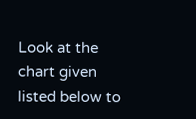Look at the chart given listed below to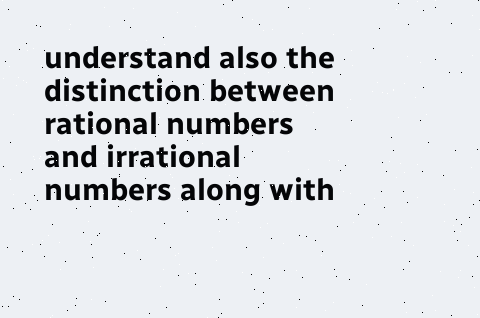understand also the distinction between rational numbers and irrational numbers along with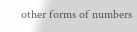other forms of numbers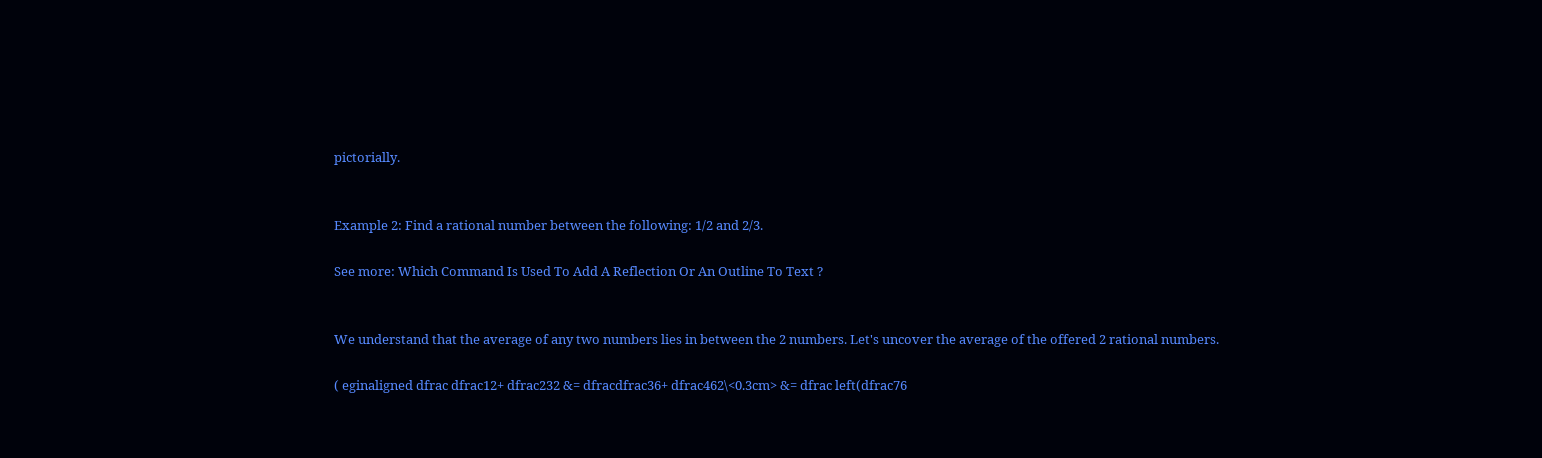pictorially.


Example 2: Find a rational number between the following: 1/2 and 2/3.

See more: Which Command Is Used To Add A Reflection Or An Outline To Text ?


We understand that the average of any two numbers lies in between the 2 numbers. Let's uncover the average of the offered 2 rational numbers.

( eginaligned dfrac dfrac12+ dfrac232 &= dfracdfrac36+ dfrac462\<0.3cm> &= dfrac left(dfrac76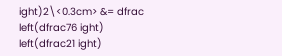ight)2\<0.3cm> &= dfrac left(dfrac76 ight) left(dfrac21 ight)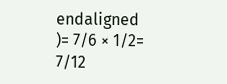endaligned )= 7/6 × 1/2= 7/12